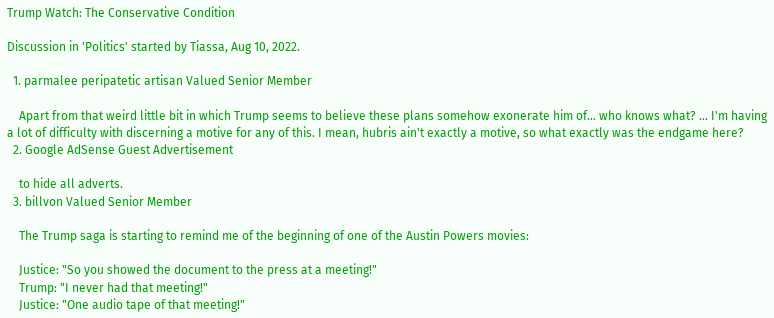Trump Watch: The Conservative Condition

Discussion in 'Politics' started by Tiassa, Aug 10, 2022.

  1. parmalee peripatetic artisan Valued Senior Member

    Apart from that weird little bit in which Trump seems to believe these plans somehow exonerate him of... who knows what? ... I'm having a lot of difficulty with discerning a motive for any of this. I mean, hubris ain't exactly a motive, so what exactly was the endgame here?
  2. Google AdSense Guest Advertisement

    to hide all adverts.
  3. billvon Valued Senior Member

    The Trump saga is starting to remind me of the beginning of one of the Austin Powers movies:

    Justice: "So you showed the document to the press at a meeting!"
    Trump: "I never had that meeting!"
    Justice: "One audio tape of that meeting!"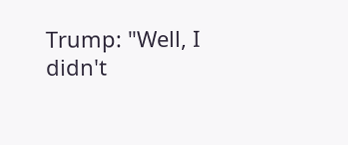Trump: "Well, I didn't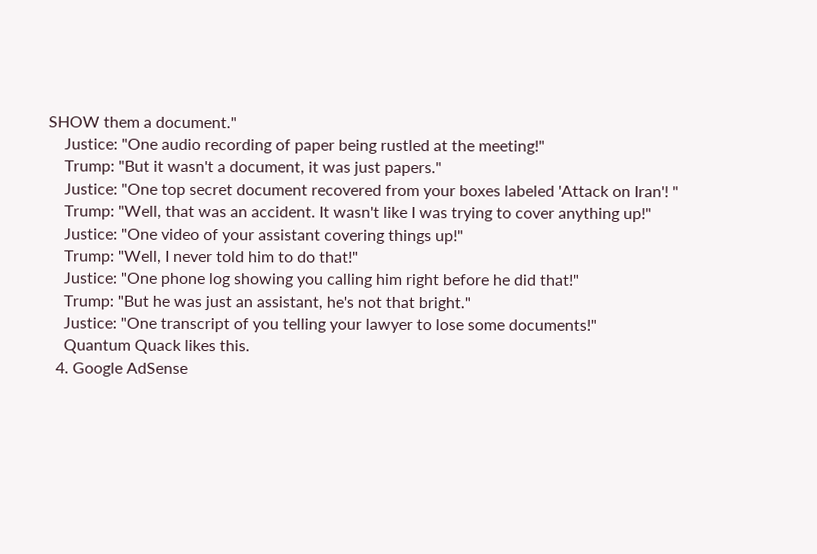SHOW them a document."
    Justice: "One audio recording of paper being rustled at the meeting!"
    Trump: "But it wasn't a document, it was just papers."
    Justice: "One top secret document recovered from your boxes labeled 'Attack on Iran'! "
    Trump: "Well, that was an accident. It wasn't like I was trying to cover anything up!"
    Justice: "One video of your assistant covering things up!"
    Trump: "Well, I never told him to do that!"
    Justice: "One phone log showing you calling him right before he did that!"
    Trump: "But he was just an assistant, he's not that bright."
    Justice: "One transcript of you telling your lawyer to lose some documents!"
    Quantum Quack likes this.
  4. Google AdSense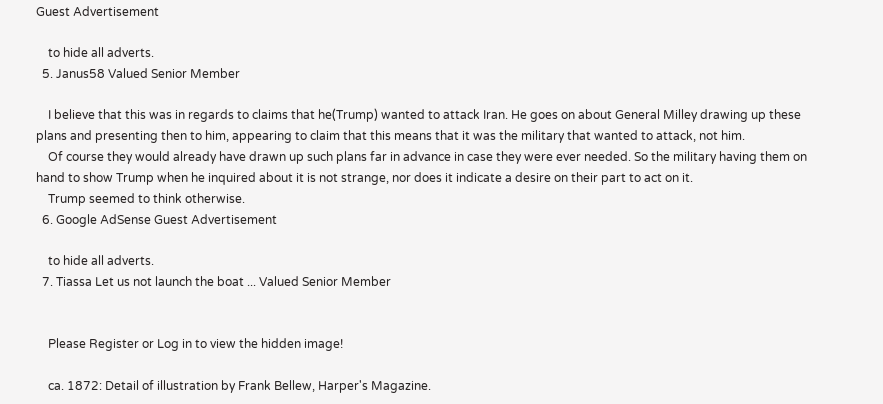Guest Advertisement

    to hide all adverts.
  5. Janus58 Valued Senior Member

    I believe that this was in regards to claims that he(Trump) wanted to attack Iran. He goes on about General Milley drawing up these plans and presenting then to him, appearing to claim that this means that it was the military that wanted to attack, not him.
    Of course they would already have drawn up such plans far in advance in case they were ever needed. So the military having them on hand to show Trump when he inquired about it is not strange, nor does it indicate a desire on their part to act on it.
    Trump seemed to think otherwise.
  6. Google AdSense Guest Advertisement

    to hide all adverts.
  7. Tiassa Let us not launch the boat ... Valued Senior Member


    Please Register or Log in to view the hidden image!

    ca. 1872: Detail of illustration by Frank Bellew, Harper's Magazine.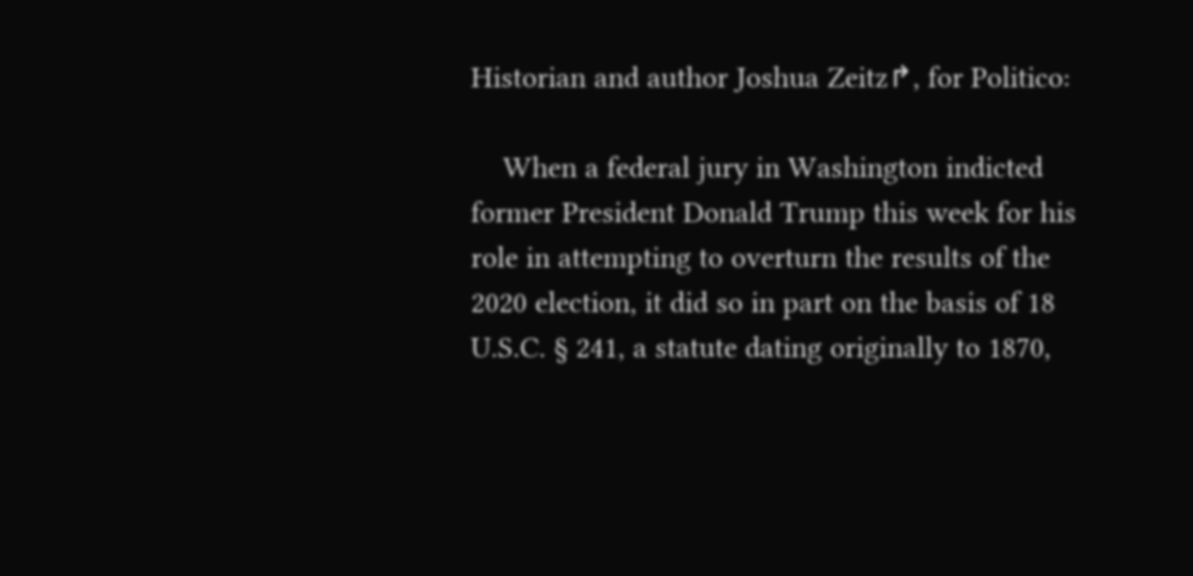Historian and author Joshua Zeitz↱, for Politico:

    When a federal jury in Washington indicted former President Donald Trump this week for his role in attempting to overturn the results of the 2020 election, it did so in part on the basis of 18 U.S.C. § 241, a statute dating originally to 1870,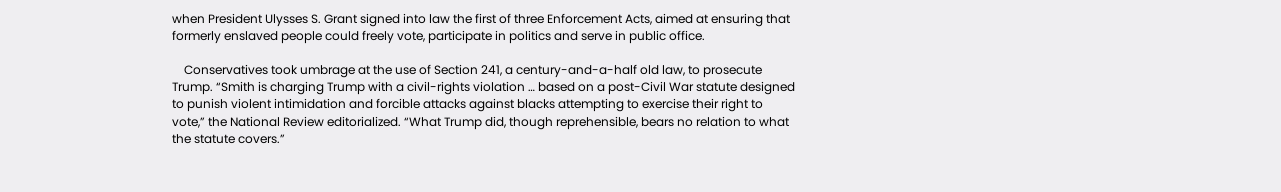when President Ulysses S. Grant signed into law the first of three Enforcement Acts, aimed at ensuring that formerly enslaved people could freely vote, participate in politics and serve in public office.

    Conservatives took umbrage at the use of Section 241, a century-and-a-half old law, to prosecute Trump. “Smith is charging Trump with a civil-rights violation … based on a post-Civil War statute designed to punish violent intimidation and forcible attacks against blacks attempting to exercise their right to vote,” the National Review editorialized. “What Trump did, though reprehensible, bears no relation to what the statute covers.”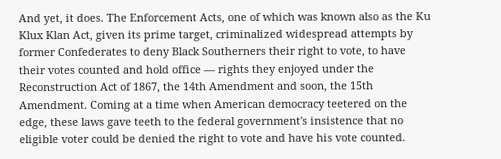And yet, it does. The Enforcement Acts, one of which was known also as the Ku Klux Klan Act, given its prime target, criminalized widespread attempts by former Confederates to deny Black Southerners their right to vote, to have their votes counted and hold office — rights they enjoyed under the Reconstruction Act of 1867, the 14th Amendment and soon, the 15th Amendment. Coming at a time when American democracy teetered on the edge, these laws gave teeth to the federal government's insistence that no eligible voter could be denied the right to vote and have his vote counted.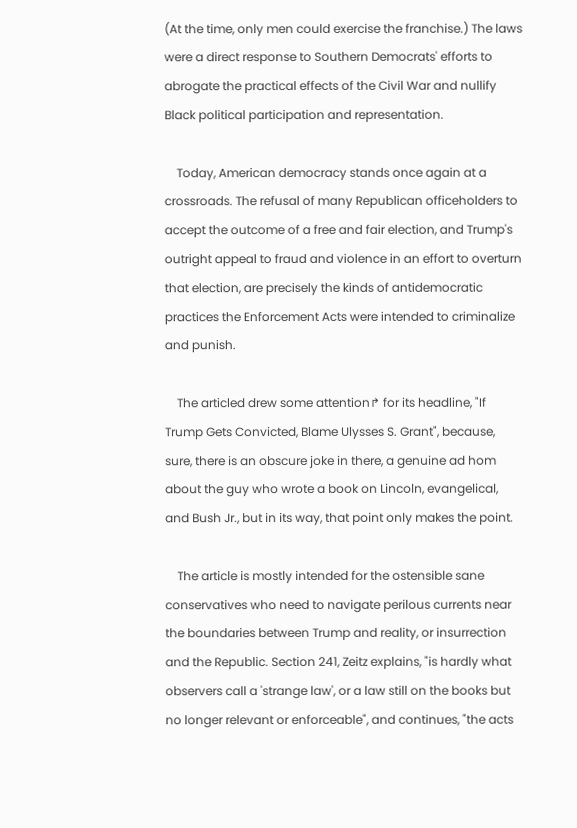(At the time, only men could exercise the franchise.) The laws were a direct response to Southern Democrats' efforts to abrogate the practical effects of the Civil War and nullify Black political participation and representation.

    Today, American democracy stands once again at a crossroads. The refusal of many Republican officeholders to accept the outcome of a free and fair election, and Trump's outright appeal to fraud and violence in an effort to overturn that election, are precisely the kinds of antidemocratic practices the Enforcement Acts were intended to criminalize and punish.

    The articled drew some attention↱ for its headline, "If Trump Gets Convicted, Blame Ulysses S. Grant", because, sure, there is an obscure joke in there, a genuine ad hom about the guy who wrote a book on Lincoln, evangelical, and Bush Jr., but in its way, that point only makes the point.

    The article is mostly intended for the ostensible sane conservatives who need to navigate perilous currents near the boundaries between Trump and reality, or insurrection and the Republic. Section 241, Zeitz explains, "is hardly what observers call a 'strange law', or a law still on the books but no longer relevant or enforceable", and continues, "the acts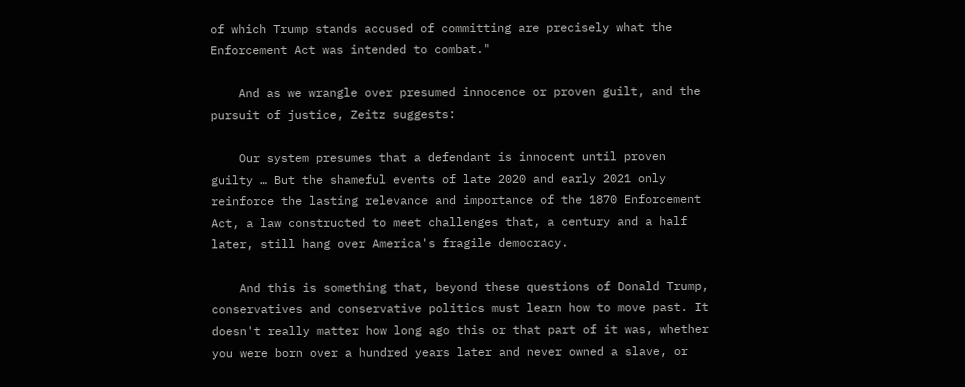of which Trump stands accused of committing are precisely what the Enforcement Act was intended to combat."

    And as we wrangle over presumed innocence or proven guilt, and the pursuit of justice, Zeitz suggests:

    Our system presumes that a defendant is innocent until proven guilty … But the shameful events of late 2020 and early 2021 only reinforce the lasting relevance and importance of the 1870 Enforcement Act, a law constructed to meet challenges that, a century and a half later, still hang over America's fragile democracy.

    And this is something that, beyond these questions of Donald Trump, conservatives and conservative politics must learn how to move past. It doesn't really matter how long ago this or that part of it was, whether you were born over a hundred years later and never owned a slave, or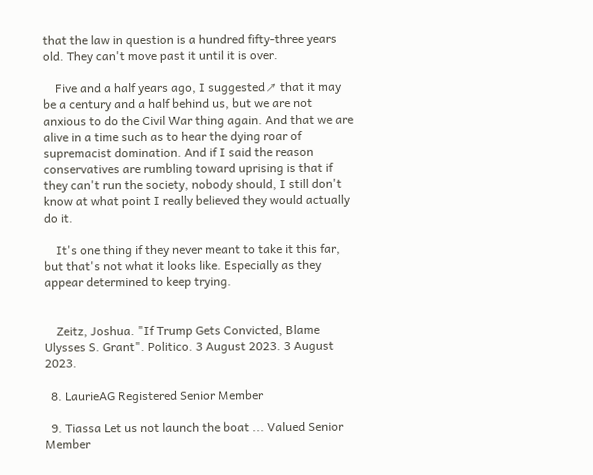that the law in question is a hundred fifty-three years old. They can't move past it until it is over.

    Five and a half years ago, I suggested↗ that it may be a century and a half behind us, but we are not anxious to do the Civil War thing again. And that we are alive in a time such as to hear the dying roar of supremacist domination. And if I said the reason conservatives are rumbling toward uprising is that if they can't run the society, nobody should, I still don't know at what point I really believed they would actually do it.

    It's one thing if they never meant to take it this far, but that's not what it looks like. Especially as they appear determined to keep trying.


    Zeitz, Joshua. "If Trump Gets Convicted, Blame Ulysses S. Grant". Politico. 3 August 2023. 3 August 2023.

  8. LaurieAG Registered Senior Member

  9. Tiassa Let us not launch the boat ... Valued Senior Member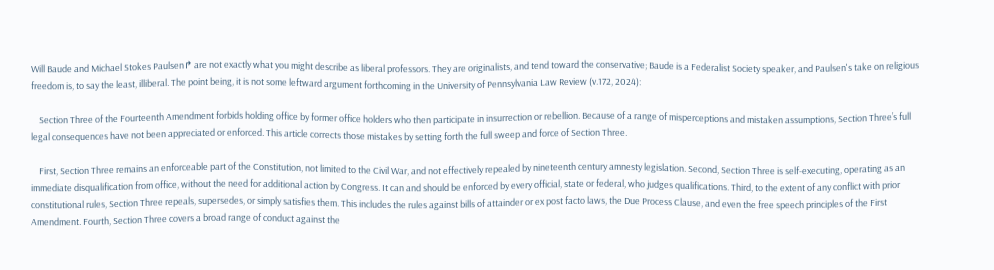Will Baude and Michael Stokes Paulsen↱ are not exactly what you might describe as liberal professors. They are originalists, and tend toward the conservative; Baude is a Federalist Society speaker, and Paulsen's take on religious freedom is, to say the least, illiberal. The point being, it is not some leftward argument forthcoming in the University of Pennsylvania Law Review (v.172, 2024):

    Section Three of the Fourteenth Amendment forbids holding office by former office holders who then participate in insurrection or rebellion. Because of a range of misperceptions and mistaken assumptions, Section Three’s full legal consequences have not been appreciated or enforced. This article corrects those mistakes by setting forth the full sweep and force of Section Three.

    First, Section Three remains an enforceable part of the Constitution, not limited to the Civil War, and not effectively repealed by nineteenth century amnesty legislation. Second, Section Three is self-executing, operating as an immediate disqualification from office, without the need for additional action by Congress. It can and should be enforced by every official, state or federal, who judges qualifications. Third, to the extent of any conflict with prior constitutional rules, Section Three repeals, supersedes, or simply satisfies them. This includes the rules against bills of attainder or ex post facto laws, the Due Process Clause, and even the free speech principles of the First Amendment. Fourth, Section Three covers a broad range of conduct against the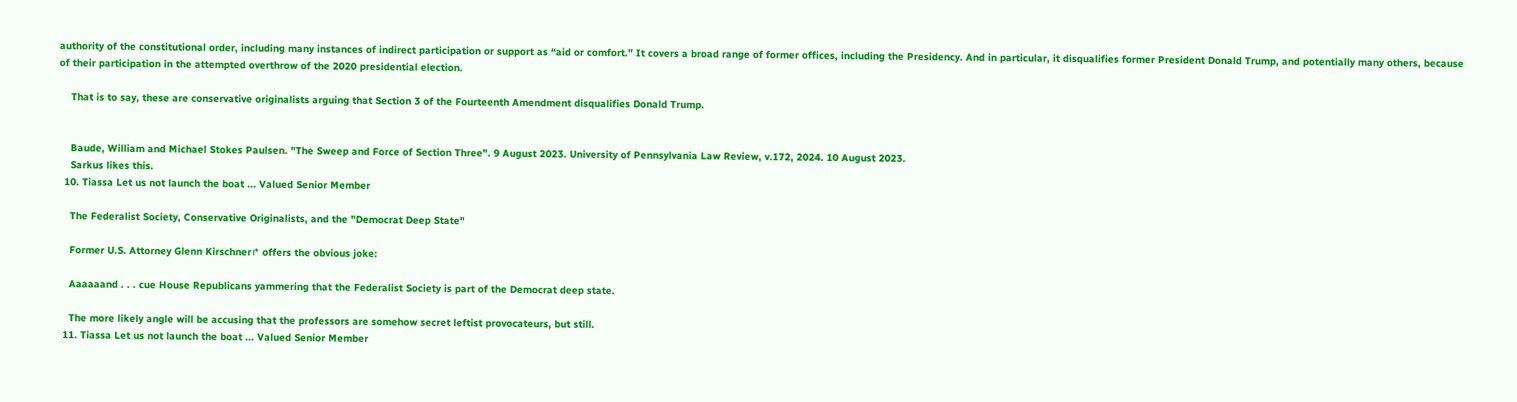authority of the constitutional order, including many instances of indirect participation or support as “aid or comfort.” It covers a broad range of former offices, including the Presidency. And in particular, it disqualifies former President Donald Trump, and potentially many others, because of their participation in the attempted overthrow of the 2020 presidential election.

    That is to say, these are conservative originalists arguing that Section 3 of the Fourteenth Amendment disqualifies Donald Trump.


    Baude, William and Michael Stokes Paulsen. "The Sweep and Force of Section Three". 9 August 2023. University of Pennsylvania Law Review, v.172, 2024. 10 August 2023.
    Sarkus likes this.
  10. Tiassa Let us not launch the boat ... Valued Senior Member

    The Federalist Society, Conservative Originalists, and the "Democrat Deep State"

    Former U.S. Attorney Glenn Kirschner↱ offers the obvious joke:

    Aaaaaand . . . cue House Republicans yammering that the Federalist Society is part of the Democrat deep state.

    The more likely angle will be accusing that the professors are somehow secret leftist provocateurs, but still.
  11. Tiassa Let us not launch the boat ... Valued Senior Member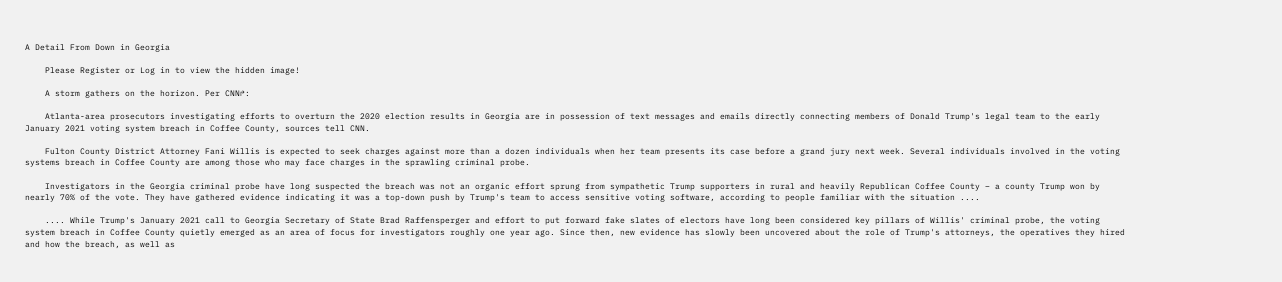A Detail From Down in Georgia

    Please Register or Log in to view the hidden image!

    A storm gathers on the horizon. Per CNN↱:

    Atlanta-area prosecutors investigating efforts to overturn the 2020 election results in Georgia are in possession of text messages and emails directly connecting members of Donald Trump's legal team to the early January 2021 voting system breach in Coffee County, sources tell CNN.

    Fulton County District Attorney Fani Willis is expected to seek charges against more than a dozen individuals when her team presents its case before a grand jury next week. Several individuals involved in the voting systems breach in Coffee County are among those who may face charges in the sprawling criminal probe.

    Investigators in the Georgia criminal probe have long suspected the breach was not an organic effort sprung from sympathetic Trump supporters in rural and heavily Republican Coffee County – a county Trump won by nearly 70% of the vote. They have gathered evidence indicating it was a top-down push by Trump's team to access sensitive voting software, according to people familiar with the situation ....

    .... While Trump's January 2021 call to Georgia Secretary of State Brad Raffensperger and effort to put forward fake slates of electors have long been considered key pillars of Willis' criminal probe, the voting system breach in Coffee County quietly emerged as an area of focus for investigators roughly one year ago. Since then, new evidence has slowly been uncovered about the role of Trump's attorneys, the operatives they hired and how the breach, as well as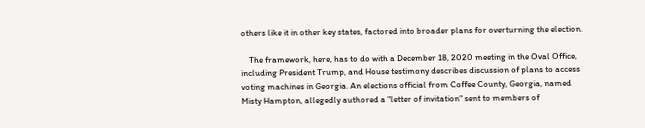others like it in other key states, factored into broader plans for overturning the election.

    The framework, here, has to do with a December 18, 2020 meeting in the Oval Office, including President Trump, and House testimony describes discussion of plans to access voting machines in Georgia. An elections official from Coffee County, Georgia, named Misty Hampton, allegedly authored a "letter of invitation" sent to members of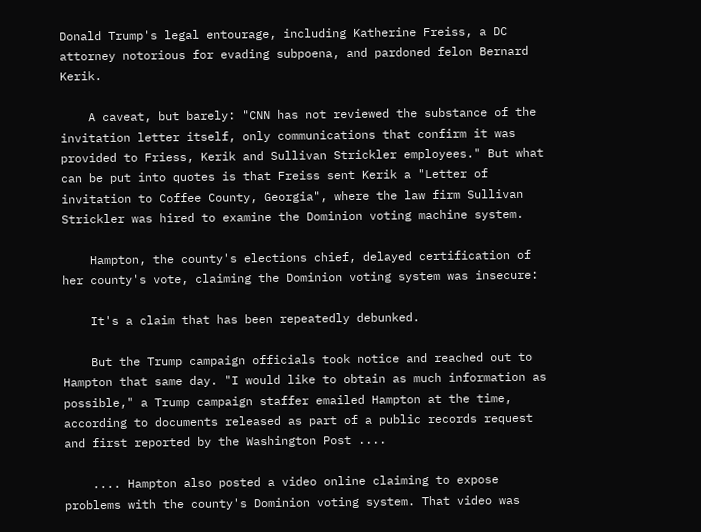Donald Trump's legal entourage, including Katherine Freiss, a DC attorney notorious for evading subpoena, and pardoned felon Bernard Kerik.

    A caveat, but barely: "CNN has not reviewed the substance of the invitation letter itself, only communications that confirm it was provided to Friess, Kerik and Sullivan Strickler employees." But what can be put into quotes is that Freiss sent Kerik a "Letter of invitation to Coffee County, Georgia", where the law firm Sullivan Strickler was hired to examine the Dominion voting machine system.

    Hampton, the county's elections chief, delayed certification of her county's vote, claiming the Dominion voting system was insecure:

    It's a claim that has been repeatedly debunked.

    But the Trump campaign officials took notice and reached out to Hampton that same day. "I would like to obtain as much information as possible," a Trump campaign staffer emailed Hampton at the time, according to documents released as part of a public records request and first reported by the Washington Post ....

    .... Hampton also posted a video online claiming to expose problems with the county's Dominion voting system. That video was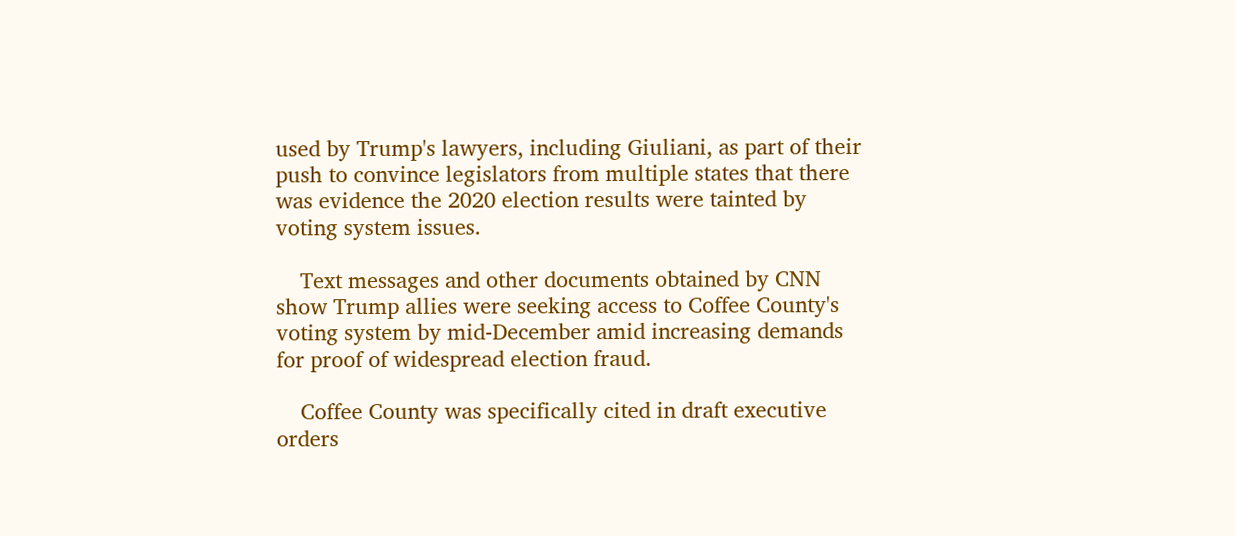used by Trump's lawyers, including Giuliani, as part of their push to convince legislators from multiple states that there was evidence the 2020 election results were tainted by voting system issues.

    Text messages and other documents obtained by CNN show Trump allies were seeking access to Coffee County's voting system by mid-December amid increasing demands for proof of widespread election fraud.

    Coffee County was specifically cited in draft executive orders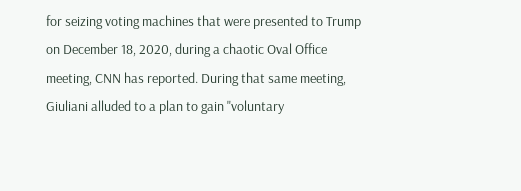for seizing voting machines that were presented to Trump on December 18, 2020, during a chaotic Oval Office meeting, CNN has reported. During that same meeting, Giuliani alluded to a plan to gain "voluntary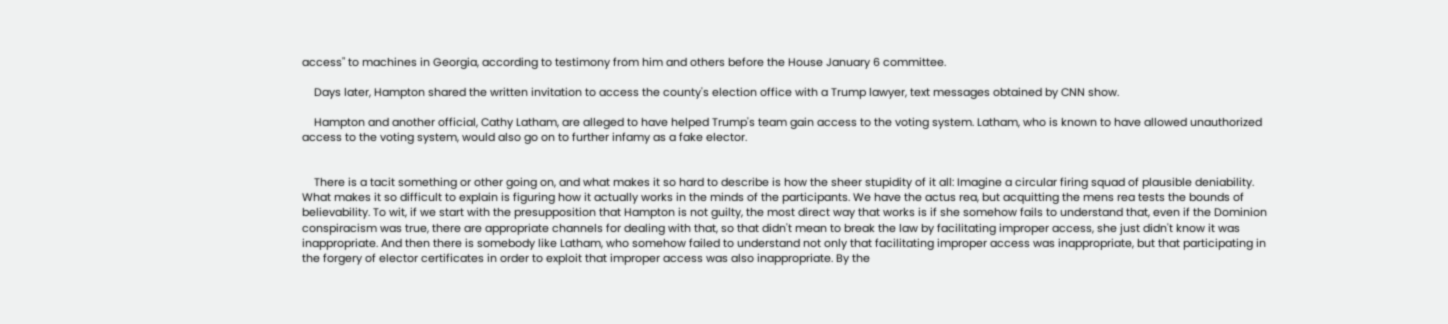access" to machines in Georgia, according to testimony from him and others before the House January 6 committee.

    Days later, Hampton shared the written invitation to access the county's election office with a Trump lawyer, text messages obtained by CNN show.

    Hampton and another official, Cathy Latham, are alleged to have helped Trump's team gain access to the voting system. Latham, who is known to have allowed unauthorized access to the voting system, would also go on to further infamy as a fake elector.


    There is a tacit something or other going on, and what makes it so hard to describe is how the sheer stupidity of it all: Imagine a circular firing squad of plausible deniability. What makes it so difficult to explain is figuring how it actually works in the minds of the participants. We have the actus rea, but acquitting the mens rea tests the bounds of believability. To wit, if we start with the presupposition that Hampton is not guilty, the most direct way that works is if she somehow fails to understand that, even if the Dominion conspiracism was true, there are appropriate channels for dealing with that, so that didn't mean to break the law by facilitating improper access, she just didn't know it was inappropriate. And then there is somebody like Latham, who somehow failed to understand not only that facilitating improper access was inappropriate, but that participating in the forgery of elector certificates in order to exploit that improper access was also inappropriate. By the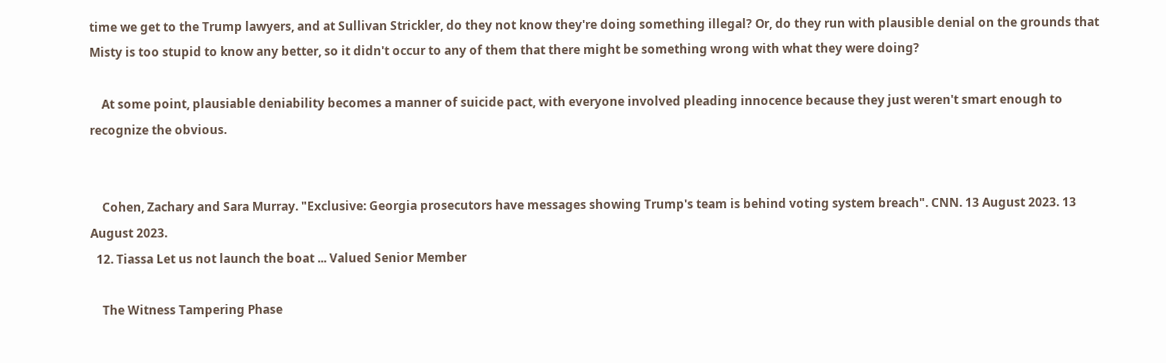time we get to the Trump lawyers, and at Sullivan Strickler, do they not know they're doing something illegal? Or, do they run with plausible denial on the grounds that Misty is too stupid to know any better, so it didn't occur to any of them that there might be something wrong with what they were doing?

    At some point, plausiable deniability becomes a manner of suicide pact, with everyone involved pleading innocence because they just weren't smart enough to recognize the obvious.


    Cohen, Zachary and Sara Murray. "Exclusive: Georgia prosecutors have messages showing Trump's team is behind voting system breach". CNN. 13 August 2023. 13 August 2023.
  12. Tiassa Let us not launch the boat ... Valued Senior Member

    The Witness Tampering Phase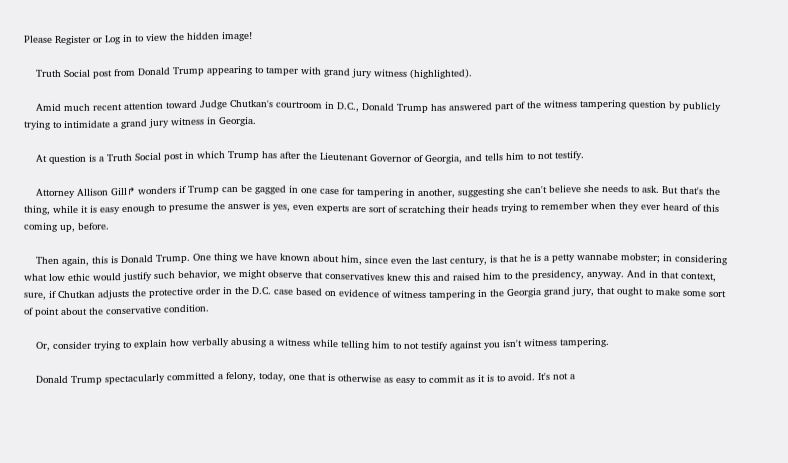Please Register or Log in to view the hidden image!

    Truth Social post from Donald Trump appearing to tamper with grand jury witness (highlighted).

    Amid much recent attention toward Judge Chutkan's courtroom in D.C., Donald Trump has answered part of the witness tampering question by publicly trying to intimidate a grand jury witness in Georgia.

    At question is a Truth Social post in which Trump has after the Lieutenant Governor of Georgia, and tells him to not testify.

    Attorney Allison Gill↱ wonders if Trump can be gagged in one case for tampering in another, suggesting she can't believe she needs to ask. But that's the thing, while it is easy enough to presume the answer is yes, even experts are sort of scratching their heads trying to remember when they ever heard of this coming up, before.

    Then again, this is Donald Trump. One thing we have known about him, since even the last century, is that he is a petty wannabe mobster; in considering what low ethic would justify such behavior, we might observe that conservatives knew this and raised him to the presidency, anyway. And in that context, sure, if Chutkan adjusts the protective order in the D.C. case based on evidence of witness tampering in the Georgia grand jury, that ought to make some sort of point about the conservative condition.

    Or, consider trying to explain how verbally abusing a witness while telling him to not testify against you isn't witness tampering.

    Donald Trump spectacularly committed a felony, today, one that is otherwise as easy to commit as it is to avoid. It's not a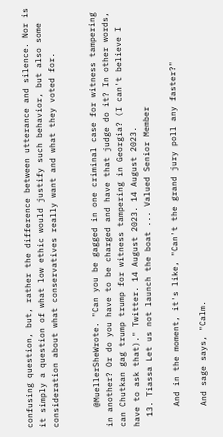confusing question, but, rather the difference between utterance and silence. Nor is it simply a question of what low ethic would justify such behavior, but also some consideration about what conservatives really want and what they voted for.


    @MuellerSheWrote. "Can you be gagged in one criminal case for witness tampering in another? Or do you have to be charged and have that judge do it? In other words, can Chutkan gag trump trump for witness tampering in Georgia? (I can't believe I have to ask that)." Twitter. 14 August 2023. 14 August 2023.
  13. Tiassa Let us not launch the boat ... Valued Senior Member

    And in the moment, it's like, "Can't the grand jury poll any faster?"

    And sage says, "Calm.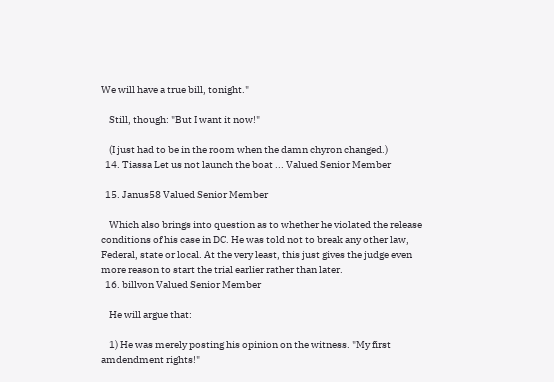We will have a true bill, tonight."

    Still, though: "But I want it now!"

    (I just had to be in the room when the damn chyron changed.)
  14. Tiassa Let us not launch the boat ... Valued Senior Member

  15. Janus58 Valued Senior Member

    Which also brings into question as to whether he violated the release conditions of his case in DC. He was told not to break any other law, Federal, state or local. At the very least, this just gives the judge even more reason to start the trial earlier rather than later.
  16. billvon Valued Senior Member

    He will argue that:

    1) He was merely posting his opinion on the witness. "My first amdendment rights!"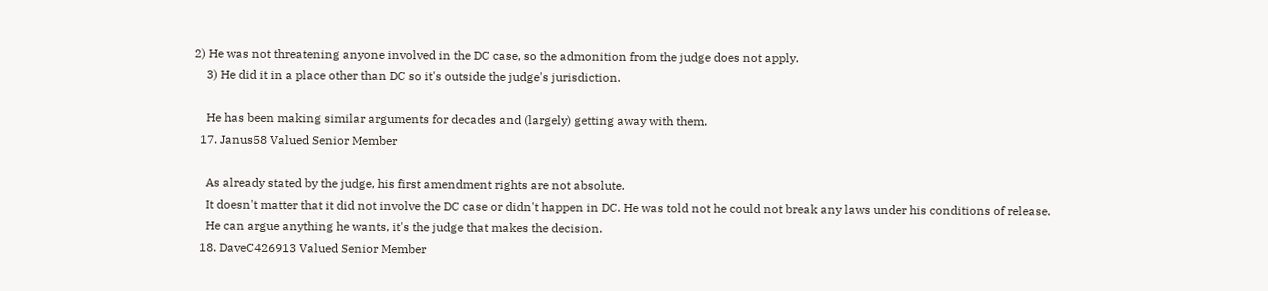2) He was not threatening anyone involved in the DC case, so the admonition from the judge does not apply.
    3) He did it in a place other than DC so it's outside the judge's jurisdiction.

    He has been making similar arguments for decades and (largely) getting away with them.
  17. Janus58 Valued Senior Member

    As already stated by the judge, his first amendment rights are not absolute.
    It doesn't matter that it did not involve the DC case or didn't happen in DC. He was told not he could not break any laws under his conditions of release.
    He can argue anything he wants, it's the judge that makes the decision.
  18. DaveC426913 Valued Senior Member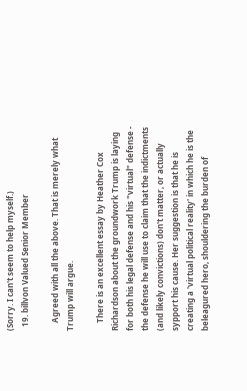(Sorry. I can't seem to help myself.)
  19. billvon Valued Senior Member

    Agreed with all the above. That is merely what Trump will argue.

    There is an excellent essay by Heather Cox Richardson about the groundwork Trump is laying for both his legal defense and his "virtual" defense - the defense he will use to claim that the indictments (and likely convictions) don't matter, or actually sypport his cause. Her suggestion is that he is creating a 'virtual political reality' in which he is the beleagured hero, shouldering the burden of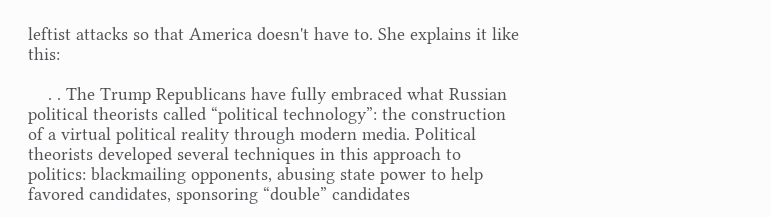leftist attacks so that America doesn't have to. She explains it like this:

    . . The Trump Republicans have fully embraced what Russian political theorists called “political technology”: the construction of a virtual political reality through modern media. Political theorists developed several techniques in this approach to politics: blackmailing opponents, abusing state power to help favored candidates, sponsoring “double” candidates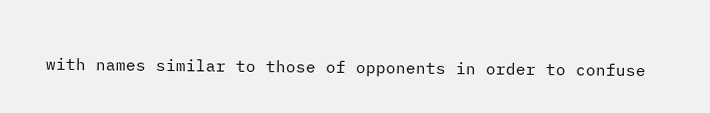with names similar to those of opponents in order to confuse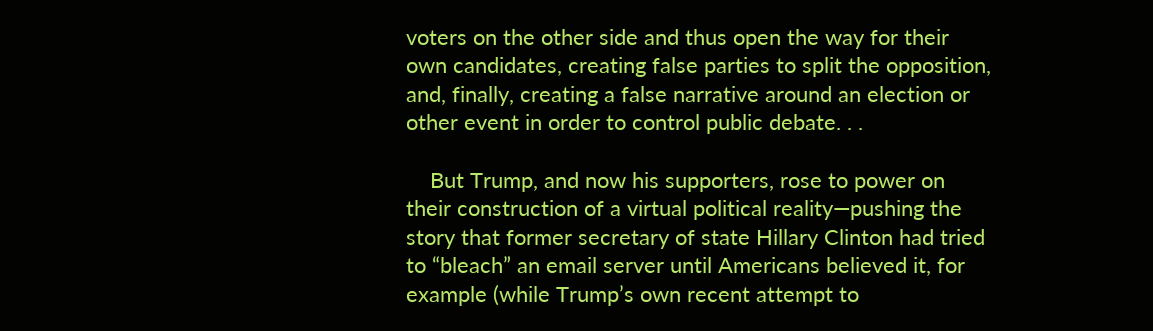voters on the other side and thus open the way for their own candidates, creating false parties to split the opposition, and, finally, creating a false narrative around an election or other event in order to control public debate. . .

    But Trump, and now his supporters, rose to power on their construction of a virtual political reality—pushing the story that former secretary of state Hillary Clinton had tried to “bleach” an email server until Americans believed it, for example (while Trump’s own recent attempt to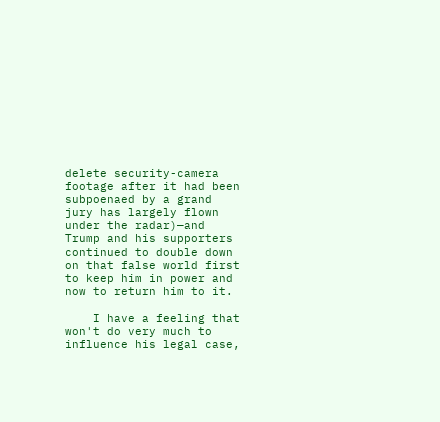delete security-camera footage after it had been subpoenaed by a grand jury has largely flown under the radar)—and Trump and his supporters continued to double down on that false world first to keep him in power and now to return him to it.

    I have a feeling that won't do very much to influence his legal case,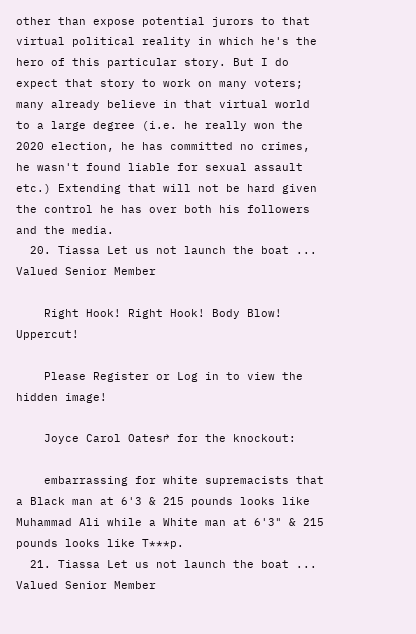other than expose potential jurors to that virtual political reality in which he's the hero of this particular story. But I do expect that story to work on many voters; many already believe in that virtual world to a large degree (i.e. he really won the 2020 election, he has committed no crimes, he wasn't found liable for sexual assault etc.) Extending that will not be hard given the control he has over both his followers and the media.
  20. Tiassa Let us not launch the boat ... Valued Senior Member

    Right Hook! Right Hook! Body Blow! Uppercut!

    Please Register or Log in to view the hidden image!

    Joyce Carol Oates↱ for the knockout:

    embarrassing for white supremacists that a Black man at 6'3 & 215 pounds looks like Muhammad Ali while a White man at 6'3" & 215 pounds looks like T***p.
  21. Tiassa Let us not launch the boat ... Valued Senior Member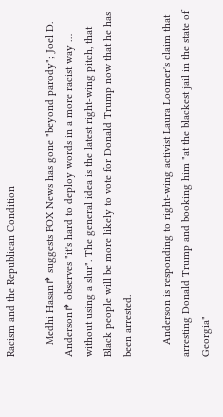Racism and the Republican Condition

    Medhi Hasan↱ suggests FOX News has gone "beyond parody"; Joel D. Anderson↱ observes "it's hard to deploy words in a more racist way … without using a slur". The general idea is the latest right-wing pitch, that Black people will be more likely to vote for Donald Trump now that he has been arrested.

    Anderson is responding to right-wing activist Laura Loomer's claim that arresting Donald Trump and booking him "at the blackest jail in the state of Georgia"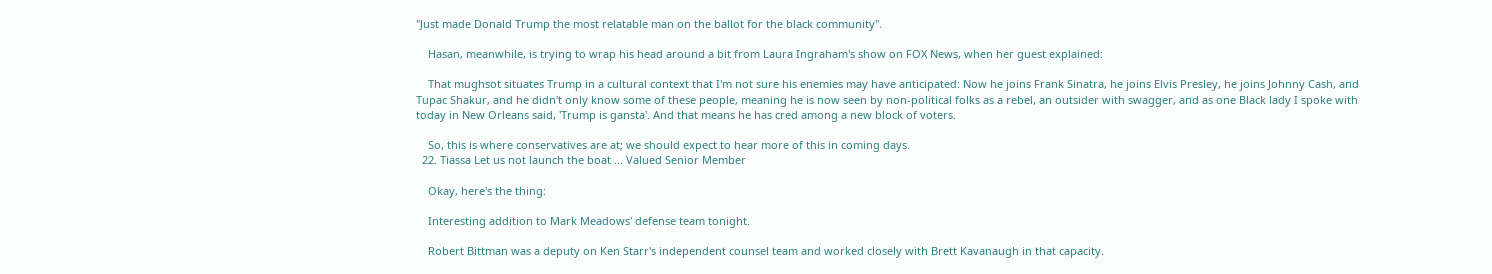"Just made Donald Trump the most relatable man on the ballot for the black community".

    Hasan, meanwhile, is trying to wrap his head around a bit from Laura Ingraham's show on FOX News, when her guest explained:

    That mughsot situates Trump in a cultural context that I'm not sure his enemies may have anticipated: Now he joins Frank Sinatra, he joins Elvis Presley, he joins Johnny Cash, and Tupac Shakur, and he didn't only know some of these people, meaning he is now seen by non-political folks as a rebel, an outsider with swagger, and as one Black lady I spoke with today in New Orleans said, 'Trump is gansta'. And that means he has cred among a new block of voters.

    So, this is where conservatives are at; we should expect to hear more of this in coming days.
  22. Tiassa Let us not launch the boat ... Valued Senior Member

    Okay, here's the thing:

    Interesting addition to Mark Meadows' defense team tonight.

    Robert Bittman was a deputy on Ken Starr's independent counsel team and worked closely with Brett Kavanaugh in that capacity.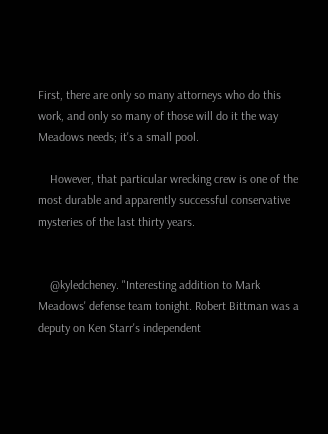First, there are only so many attorneys who do this work, and only so many of those will do it the way Meadows needs; it's a small pool.

    However, that particular wrecking crew is one of the most durable and apparently successful conservative mysteries of the last thirty years.


    @kyledcheney. "Interesting addition to Mark Meadows' defense team tonight. Robert Bittman was a deputy on Ken Starr's independent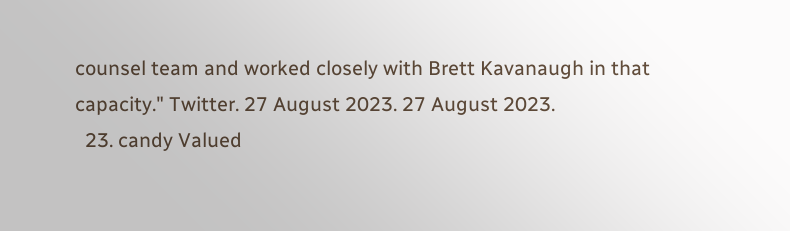counsel team and worked closely with Brett Kavanaugh in that capacity." Twitter. 27 August 2023. 27 August 2023.
  23. candy Valued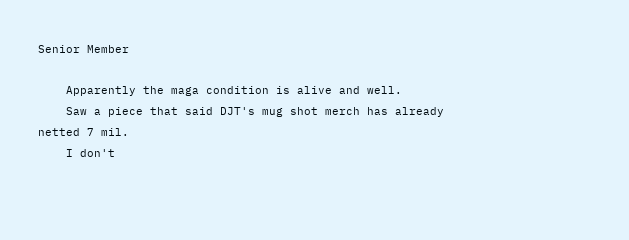Senior Member

    Apparently the maga condition is alive and well.
    Saw a piece that said DJT's mug shot merch has already netted 7 mil.
    I don't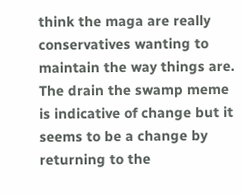think the maga are really conservatives wanting to maintain the way things are. The drain the swamp meme is indicative of change but it seems to be a change by returning to the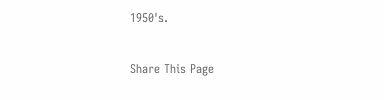1950's.

Share This Page